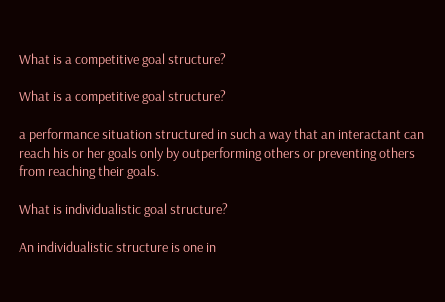What is a competitive goal structure?

What is a competitive goal structure?

a performance situation structured in such a way that an interactant can reach his or her goals only by outperforming others or preventing others from reaching their goals.

What is individualistic goal structure?

An individualistic structure is one in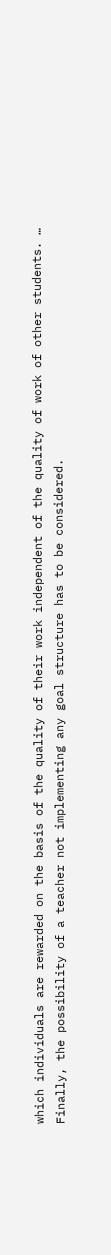which individuals are rewarded on the basis of the quality of their work independent of the quality of work of other students. … Finally, the possibility of a teacher not implementing any goal structure has to be considered.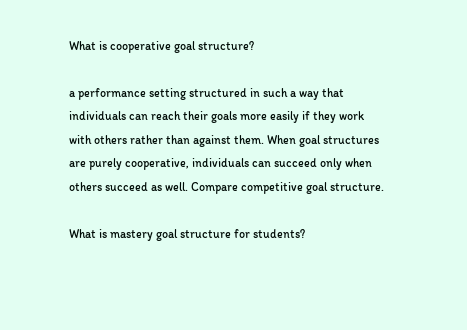What is cooperative goal structure?

a performance setting structured in such a way that individuals can reach their goals more easily if they work with others rather than against them. When goal structures are purely cooperative, individuals can succeed only when others succeed as well. Compare competitive goal structure.

What is mastery goal structure for students?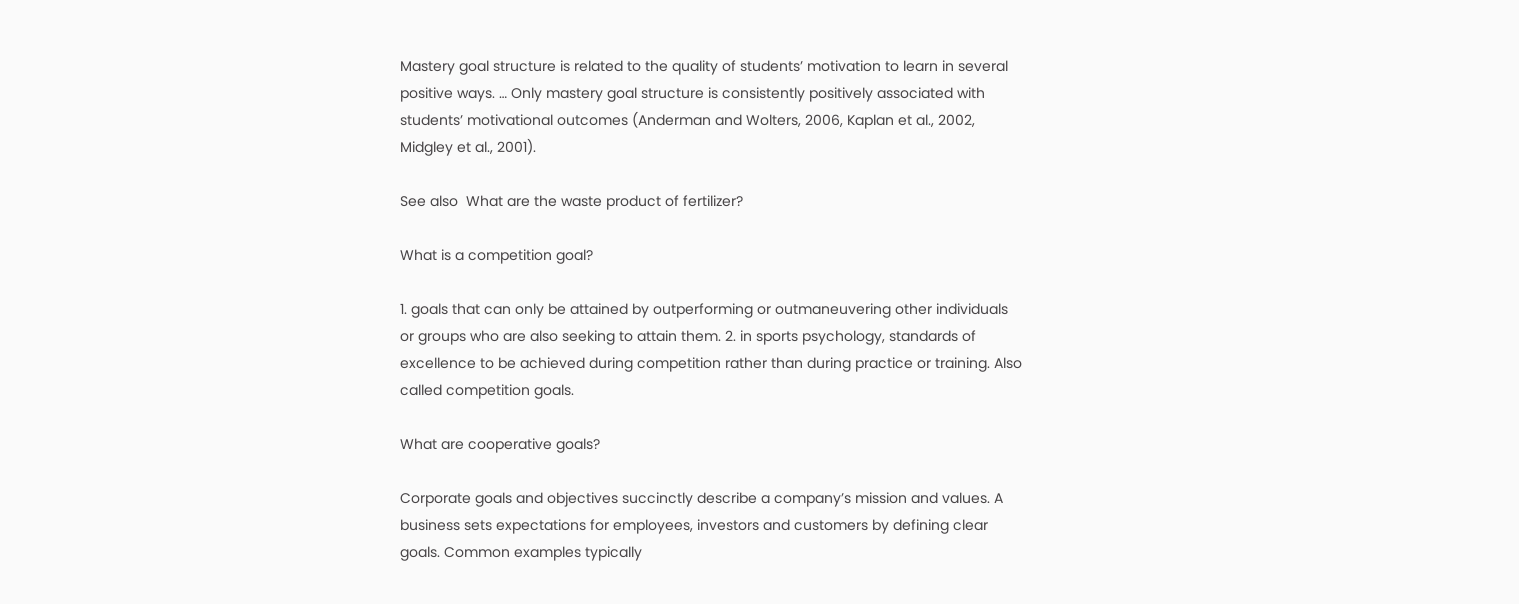Mastery goal structure is related to the quality of students’ motivation to learn in several positive ways. … Only mastery goal structure is consistently positively associated with students’ motivational outcomes (Anderman and Wolters, 2006, Kaplan et al., 2002, Midgley et al., 2001).

See also  What are the waste product of fertilizer?

What is a competition goal?

1. goals that can only be attained by outperforming or outmaneuvering other individuals or groups who are also seeking to attain them. 2. in sports psychology, standards of excellence to be achieved during competition rather than during practice or training. Also called competition goals.

What are cooperative goals?

Corporate goals and objectives succinctly describe a company’s mission and values. A business sets expectations for employees, investors and customers by defining clear goals. Common examples typically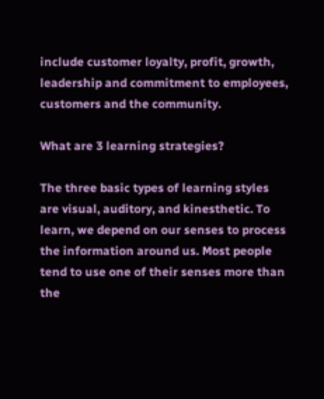include customer loyalty, profit, growth, leadership and commitment to employees, customers and the community.

What are 3 learning strategies?

The three basic types of learning styles are visual, auditory, and kinesthetic. To learn, we depend on our senses to process the information around us. Most people tend to use one of their senses more than the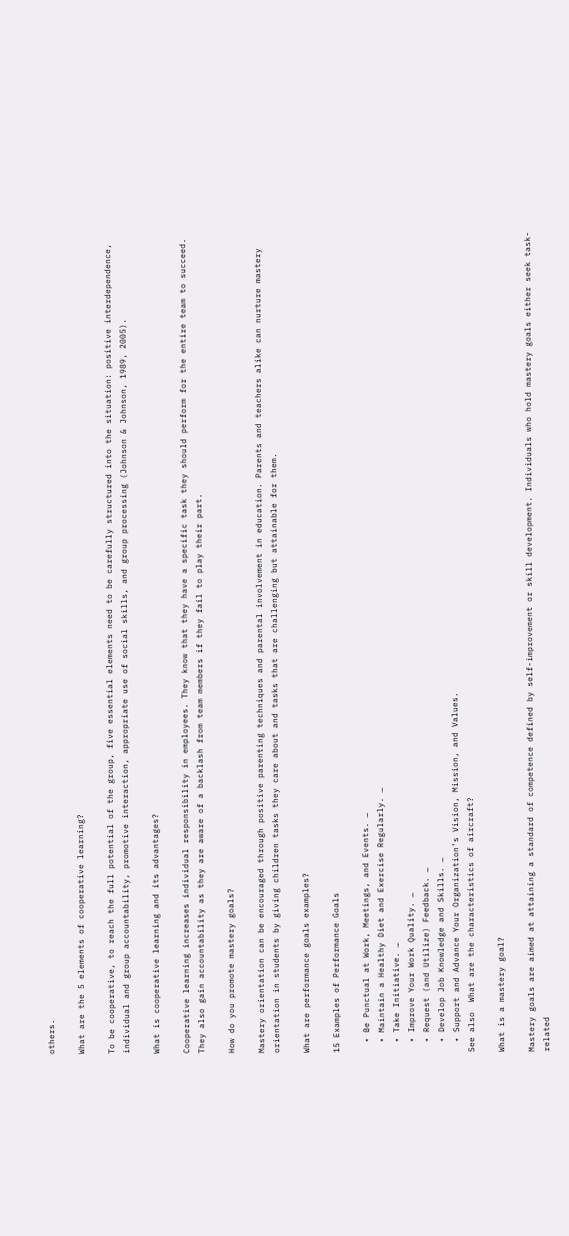others.

What are the 5 elements of cooperative learning?

To be cooperative, to reach the full potential of the group, five essential elements need to be carefully structured into the situation: positive interdependence, individual and group accountability, promotive interaction, appropriate use of social skills, and group processing (Johnson & Johnson, 1989, 2005).

What is cooperative learning and its advantages?

Cooperative learning increases individual responsibility in employees. They know that they have a specific task they should perform for the entire team to succeed. They also gain accountability as they are aware of a backlash from team members if they fail to play their part.

How do you promote mastery goals?

Mastery orientation can be encouraged through positive parenting techniques and parental involvement in education. Parents and teachers alike can nurture mastery orientation in students by giving children tasks they care about and tasks that are challenging but attainable for them.

What are performance goals examples?

15 Examples of Performance Goals

  • Be Punctual at Work, Meetings, and Events. …
  • Maintain a Healthy Diet and Exercise Regularly. …
  • Take Initiative. …
  • Improve Your Work Quality. …
  • Request (and Utilize) Feedback. …
  • Develop Job Knowledge and Skills. …
  • Support and Advance Your Organization’s Vision, Mission, and Values.
See also  What are the characteristics of aircraft?

What is a mastery goal?

Mastery goals are aimed at attaining a standard of competence defined by self-improvement or skill development. Individuals who hold mastery goals either seek task-related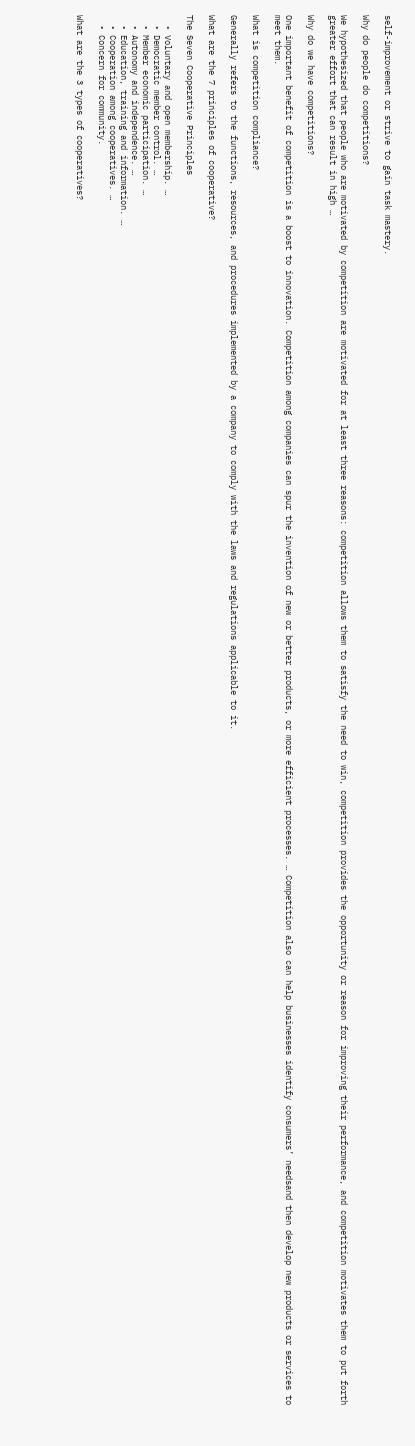self-improvement or strive to gain task mastery.

Why do people do competitions?

We hypothesized that people who are motivated by competition are motivated for at least three reasons: competition allows them to satisfy the need to win, competition provides the opportunity or reason for improving their performance, and competition motivates them to put forth greater effort that can result in high …

Why do we have competitions?

One important benefit of competition is a boost to innovation. Competition among companies can spur the invention of new or better products, or more efficient processes. … Competition also can help businesses identify consumers’ needsand then develop new products or services to meet them.

What is competition compliance?

Generally refers to the functions, resources, and procedures implemented by a company to comply with the laws and regulations applicable to it.

What are the 7 principles of cooperative?

The Seven Cooperative Principles

  • Voluntary and open membership. …
  • Democratic member control. …
  • Member economic participation. …
  • Autonomy and independence. …
  • Education, training and information. …
  • Cooperation among cooperatives. …
  • Concern for community.

What are the 3 types of cooperatives?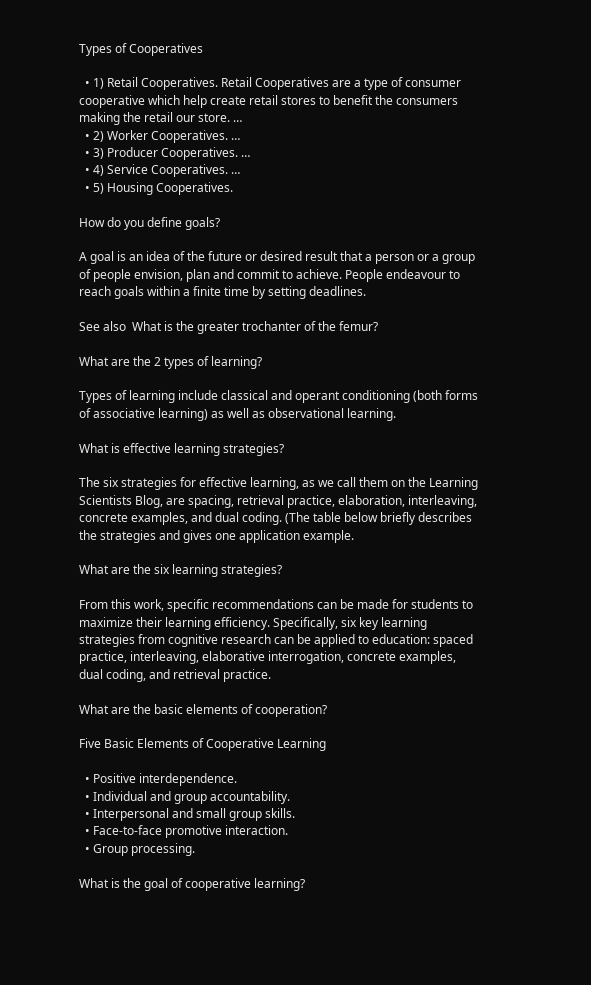Types of Cooperatives

  • 1) Retail Cooperatives. Retail Cooperatives are a type of consumer cooperative which help create retail stores to benefit the consumers making the retail our store. …
  • 2) Worker Cooperatives. …
  • 3) Producer Cooperatives. …
  • 4) Service Cooperatives. …
  • 5) Housing Cooperatives.

How do you define goals?

A goal is an idea of the future or desired result that a person or a group of people envision, plan and commit to achieve. People endeavour to reach goals within a finite time by setting deadlines.

See also  What is the greater trochanter of the femur?

What are the 2 types of learning?

Types of learning include classical and operant conditioning (both forms of associative learning) as well as observational learning.

What is effective learning strategies?

The six strategies for effective learning, as we call them on the Learning Scientists Blog, are spacing, retrieval practice, elaboration, interleaving, concrete examples, and dual coding. (The table below briefly describes the strategies and gives one application example.

What are the six learning strategies?

From this work, specific recommendations can be made for students to maximize their learning efficiency. Specifically, six key learning strategies from cognitive research can be applied to education: spaced practice, interleaving, elaborative interrogation, concrete examples, dual coding, and retrieval practice.

What are the basic elements of cooperation?

Five Basic Elements of Cooperative Learning

  • Positive interdependence.
  • Individual and group accountability.
  • Interpersonal and small group skills.
  • Face-to-face promotive interaction.
  • Group processing.

What is the goal of cooperative learning?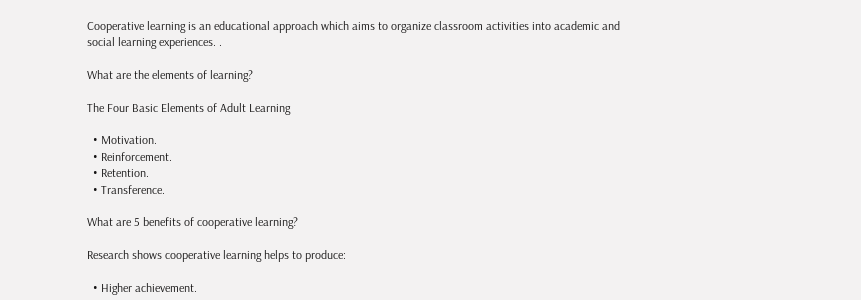Cooperative learning is an educational approach which aims to organize classroom activities into academic and social learning experiences. .

What are the elements of learning?

The Four Basic Elements of Adult Learning

  • Motivation.
  • Reinforcement.
  • Retention.
  • Transference.

What are 5 benefits of cooperative learning?

Research shows cooperative learning helps to produce:

  • Higher achievement.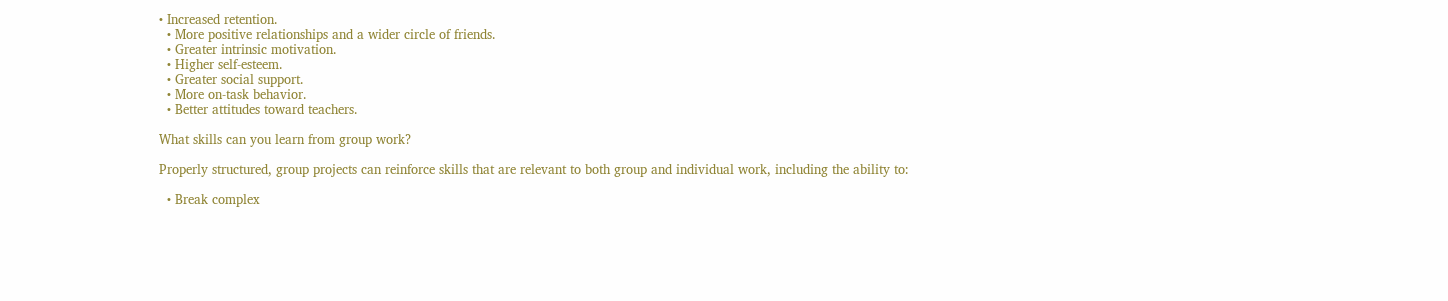• Increased retention.
  • More positive relationships and a wider circle of friends.
  • Greater intrinsic motivation.
  • Higher self-esteem.
  • Greater social support.
  • More on-task behavior.
  • Better attitudes toward teachers.

What skills can you learn from group work?

Properly structured, group projects can reinforce skills that are relevant to both group and individual work, including the ability to:

  • Break complex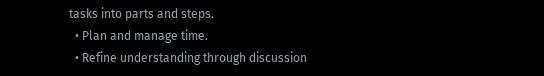tasks into parts and steps.
  • Plan and manage time.
  • Refine understanding through discussion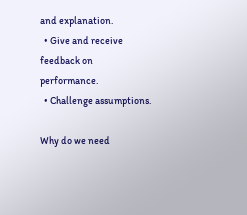and explanation.
  • Give and receive feedback on performance.
  • Challenge assumptions.

Why do we need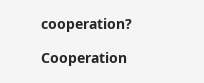cooperation?

Cooperation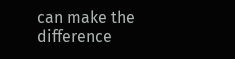can make the difference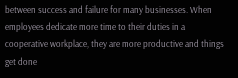between success and failure for many businesses. When employees dedicate more time to their duties in a cooperative workplace, they are more productive and things get done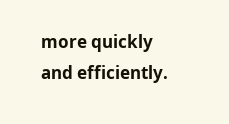more quickly and efficiently.